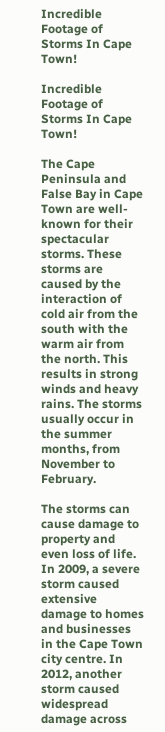Incredible Footage of Storms In Cape Town!

Incredible Footage of Storms In Cape Town!

The Cape Peninsula and False Bay in Cape Town are well-known for their spectacular storms. These storms are caused by the interaction of cold air from the south with the warm air from the north. This results in strong winds and heavy rains. The storms usually occur in the summer months, from November to February.

The storms can cause damage to property and even loss of life. In 2009, a severe storm caused extensive damage to homes and businesses in the Cape Town city centre. In 2012, another storm caused widespread damage across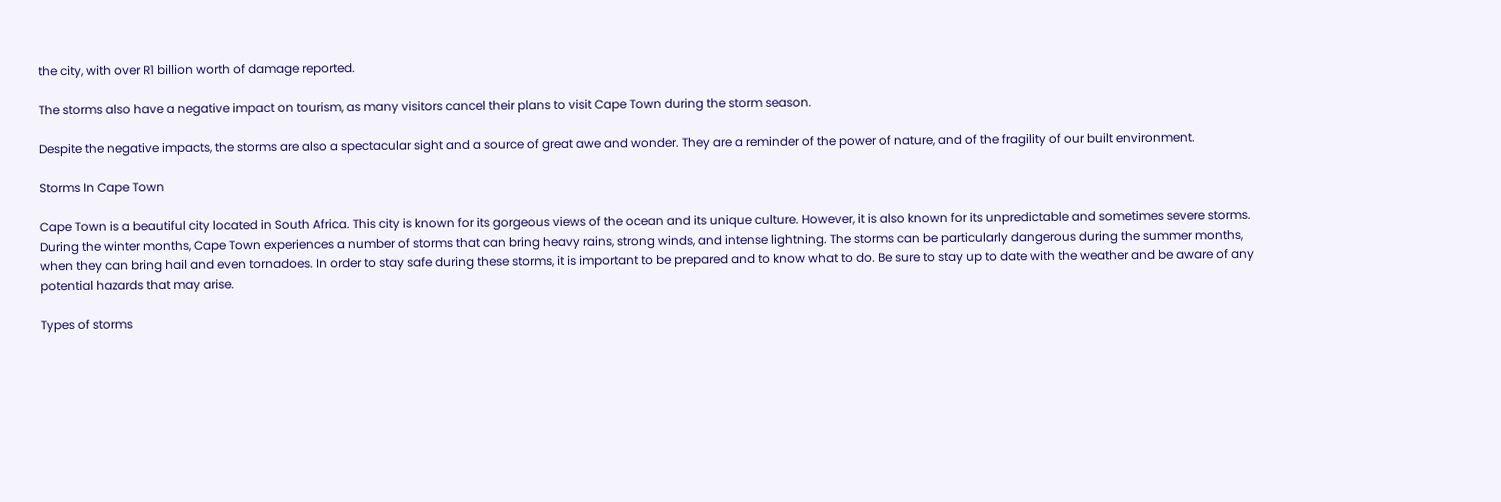the city, with over R1 billion worth of damage reported.

The storms also have a negative impact on tourism, as many visitors cancel their plans to visit Cape Town during the storm season.

Despite the negative impacts, the storms are also a spectacular sight and a source of great awe and wonder. They are a reminder of the power of nature, and of the fragility of our built environment.

Storms In Cape Town

Cape Town is a beautiful city located in South Africa. This city is known for its gorgeous views of the ocean and its unique culture. However, it is also known for its unpredictable and sometimes severe storms. During the winter months, Cape Town experiences a number of storms that can bring heavy rains, strong winds, and intense lightning. The storms can be particularly dangerous during the summer months, when they can bring hail and even tornadoes. In order to stay safe during these storms, it is important to be prepared and to know what to do. Be sure to stay up to date with the weather and be aware of any potential hazards that may arise.

Types of storms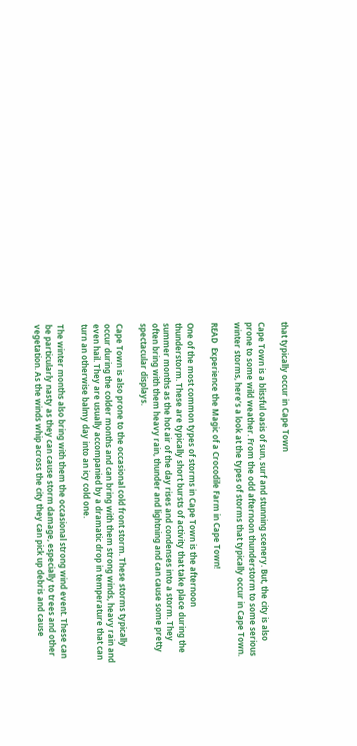that typically occur in Cape Town

Cape Town is a blissful oasis of sun, surf and stunning scenery. But, the city is also prone to some wild weather. From the odd afternoon thunderstorm to some serious winter storms, here’s a look at the types of storms that typically occur in Cape Town.

READ  Experience the Magic of a Crocodile Farm in Cape Town!

One of the most common types of storms in Cape Town is the afternoon thunderstorm. These are typically short bursts of activity that take place during the summer months as the hot air of the day rises and condenses into a storm. They often bring with them heavy rain, thunder and lightning and can cause some pretty spectacular displays.

Cape Town is also prone to the occasional cold front storm. These storms typically occur during the colder months and can bring with them strong winds, heavy rain and even hail. They are usually accompanied by a dramatic drop in temperature that can turn an otherwise balmy day into an icy cold one.

The winter months also bring with them the occasional strong wind event. These can be particularly nasty as they can cause storm damage, especially to trees and other vegetation. As the winds whip across the city they can pick up debris and cause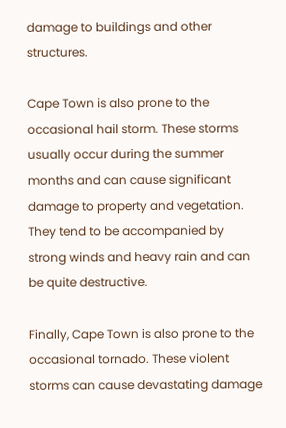damage to buildings and other structures.

Cape Town is also prone to the occasional hail storm. These storms usually occur during the summer months and can cause significant damage to property and vegetation. They tend to be accompanied by strong winds and heavy rain and can be quite destructive.

Finally, Cape Town is also prone to the occasional tornado. These violent storms can cause devastating damage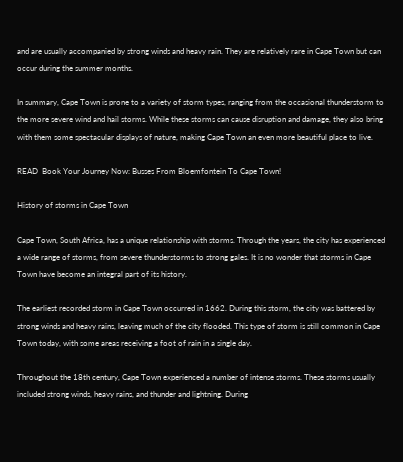and are usually accompanied by strong winds and heavy rain. They are relatively rare in Cape Town but can occur during the summer months.

In summary, Cape Town is prone to a variety of storm types, ranging from the occasional thunderstorm to the more severe wind and hail storms. While these storms can cause disruption and damage, they also bring with them some spectacular displays of nature, making Cape Town an even more beautiful place to live.

READ  Book Your Journey Now: Busses From Bloemfontein To Cape Town!

History of storms in Cape Town

Cape Town, South Africa, has a unique relationship with storms. Through the years, the city has experienced a wide range of storms, from severe thunderstorms to strong gales. It is no wonder that storms in Cape Town have become an integral part of its history.

The earliest recorded storm in Cape Town occurred in 1662. During this storm, the city was battered by strong winds and heavy rains, leaving much of the city flooded. This type of storm is still common in Cape Town today, with some areas receiving a foot of rain in a single day.

Throughout the 18th century, Cape Town experienced a number of intense storms. These storms usually included strong winds, heavy rains, and thunder and lightning. During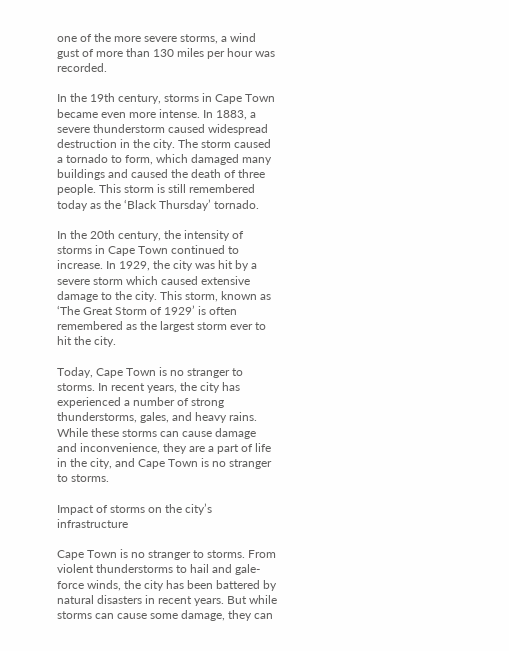one of the more severe storms, a wind gust of more than 130 miles per hour was recorded.

In the 19th century, storms in Cape Town became even more intense. In 1883, a severe thunderstorm caused widespread destruction in the city. The storm caused a tornado to form, which damaged many buildings and caused the death of three people. This storm is still remembered today as the ‘Black Thursday’ tornado.

In the 20th century, the intensity of storms in Cape Town continued to increase. In 1929, the city was hit by a severe storm which caused extensive damage to the city. This storm, known as ‘The Great Storm of 1929’ is often remembered as the largest storm ever to hit the city.

Today, Cape Town is no stranger to storms. In recent years, the city has experienced a number of strong thunderstorms, gales, and heavy rains. While these storms can cause damage and inconvenience, they are a part of life in the city, and Cape Town is no stranger to storms.

Impact of storms on the city’s infrastructure

Cape Town is no stranger to storms. From violent thunderstorms to hail and gale-force winds, the city has been battered by natural disasters in recent years. But while storms can cause some damage, they can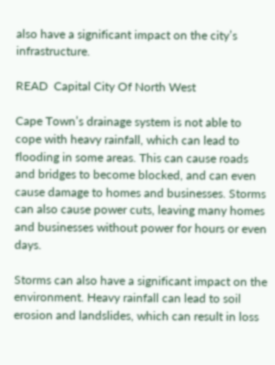also have a significant impact on the city’s infrastructure.

READ  Capital City Of North West

Cape Town’s drainage system is not able to cope with heavy rainfall, which can lead to flooding in some areas. This can cause roads and bridges to become blocked, and can even cause damage to homes and businesses. Storms can also cause power cuts, leaving many homes and businesses without power for hours or even days.

Storms can also have a significant impact on the environment. Heavy rainfall can lead to soil erosion and landslides, which can result in loss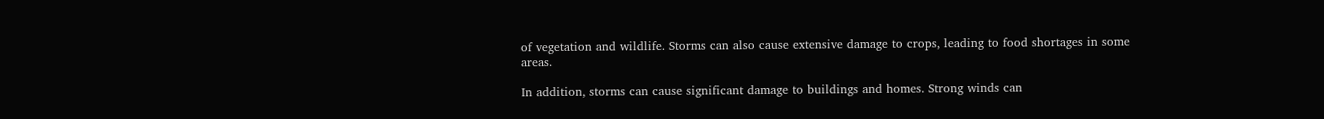of vegetation and wildlife. Storms can also cause extensive damage to crops, leading to food shortages in some areas.

In addition, storms can cause significant damage to buildings and homes. Strong winds can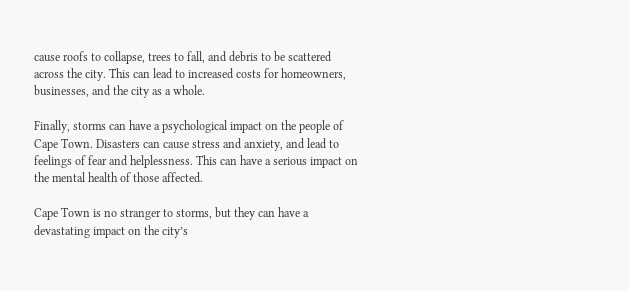cause roofs to collapse, trees to fall, and debris to be scattered across the city. This can lead to increased costs for homeowners, businesses, and the city as a whole.

Finally, storms can have a psychological impact on the people of Cape Town. Disasters can cause stress and anxiety, and lead to feelings of fear and helplessness. This can have a serious impact on the mental health of those affected.

Cape Town is no stranger to storms, but they can have a devastating impact on the city’s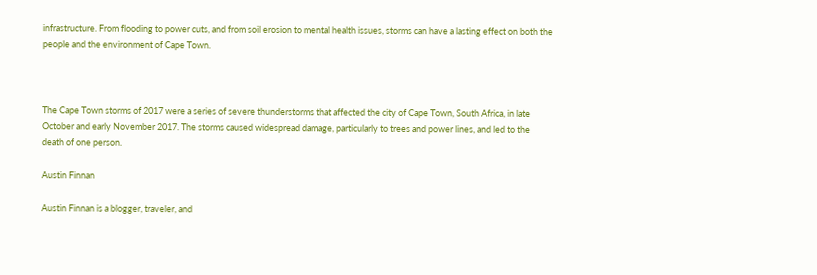infrastructure. From flooding to power cuts, and from soil erosion to mental health issues, storms can have a lasting effect on both the people and the environment of Cape Town.



The Cape Town storms of 2017 were a series of severe thunderstorms that affected the city of Cape Town, South Africa, in late October and early November 2017. The storms caused widespread damage, particularly to trees and power lines, and led to the death of one person.

Austin Finnan

Austin Finnan is a blogger, traveler, and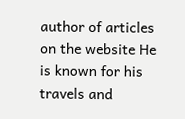author of articles on the website He is known for his travels and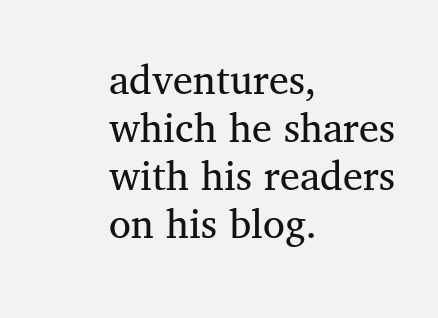adventures, which he shares with his readers on his blog.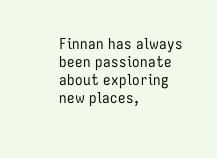Finnan has always been passionate about exploring new places,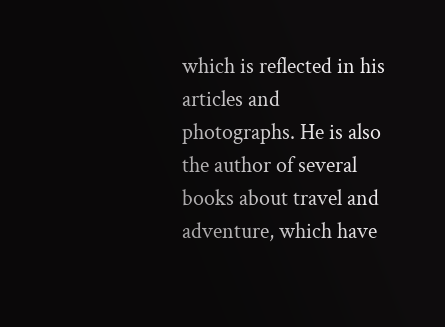which is reflected in his articles and photographs. He is also the author of several books about travel and adventure, which have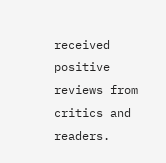received positive reviews from critics and readers.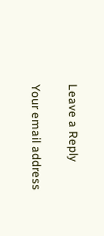Leave a Reply

Your email address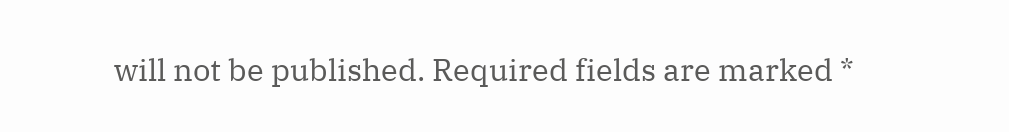will not be published. Required fields are marked *